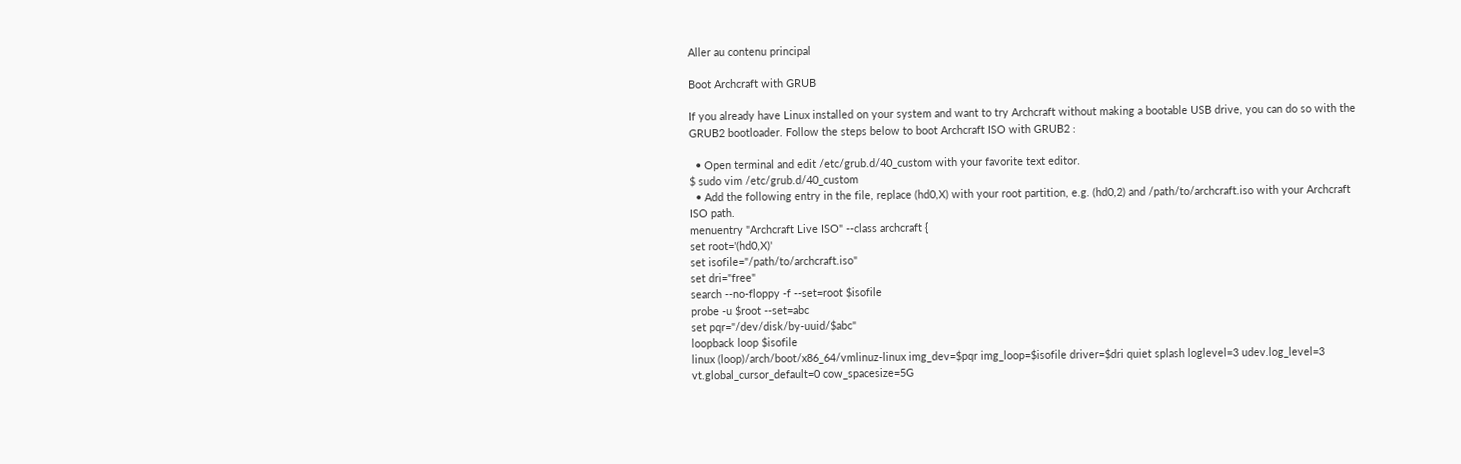Aller au contenu principal

Boot Archcraft with GRUB

If you already have Linux installed on your system and want to try Archcraft without making a bootable USB drive, you can do so with the GRUB2 bootloader. Follow the steps below to boot Archcraft ISO with GRUB2 :

  • Open terminal and edit /etc/grub.d/40_custom with your favorite text editor.
$ sudo vim /etc/grub.d/40_custom
  • Add the following entry in the file, replace (hd0,X) with your root partition, e.g. (hd0,2) and /path/to/archcraft.iso with your Archcraft ISO path.
menuentry "Archcraft Live ISO" --class archcraft {
set root='(hd0,X)'
set isofile="/path/to/archcraft.iso"
set dri="free"
search --no-floppy -f --set=root $isofile
probe -u $root --set=abc
set pqr="/dev/disk/by-uuid/$abc"
loopback loop $isofile
linux (loop)/arch/boot/x86_64/vmlinuz-linux img_dev=$pqr img_loop=$isofile driver=$dri quiet splash loglevel=3 udev.log_level=3 vt.global_cursor_default=0 cow_spacesize=5G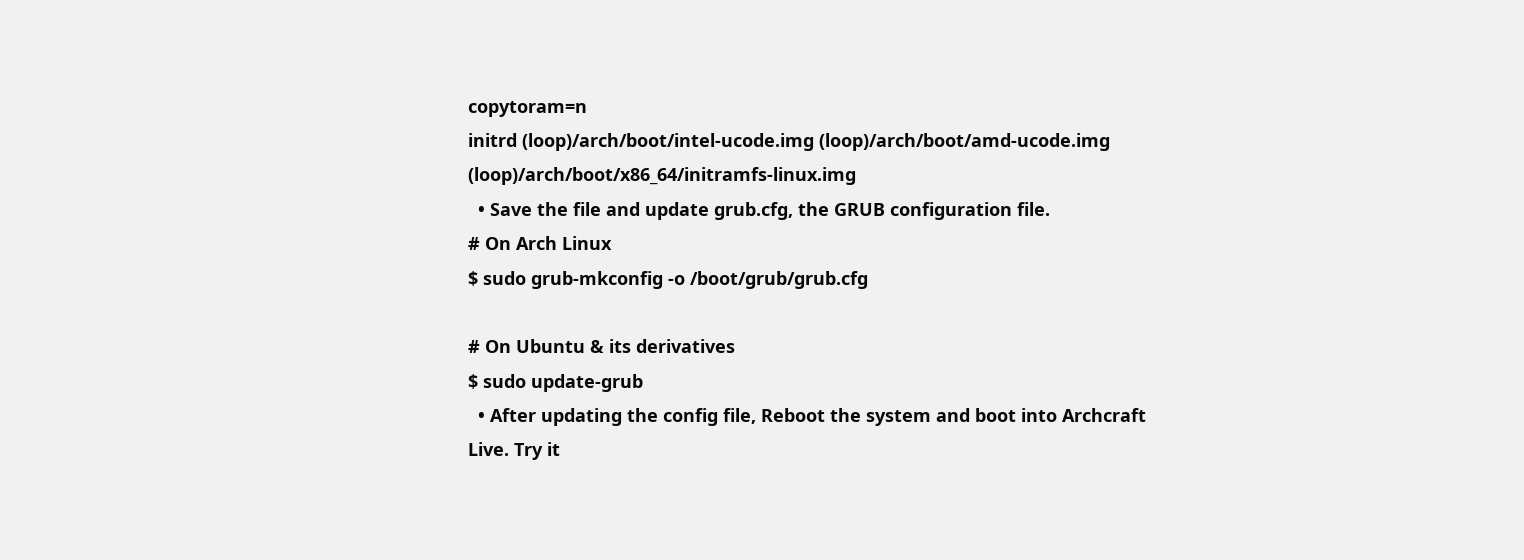copytoram=n
initrd (loop)/arch/boot/intel-ucode.img (loop)/arch/boot/amd-ucode.img (loop)/arch/boot/x86_64/initramfs-linux.img
  • Save the file and update grub.cfg, the GRUB configuration file.
# On Arch Linux
$ sudo grub-mkconfig -o /boot/grub/grub.cfg

# On Ubuntu & its derivatives
$ sudo update-grub
  • After updating the config file, Reboot the system and boot into Archcraft Live. Try it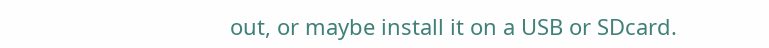out, or maybe install it on a USB or SDcard.